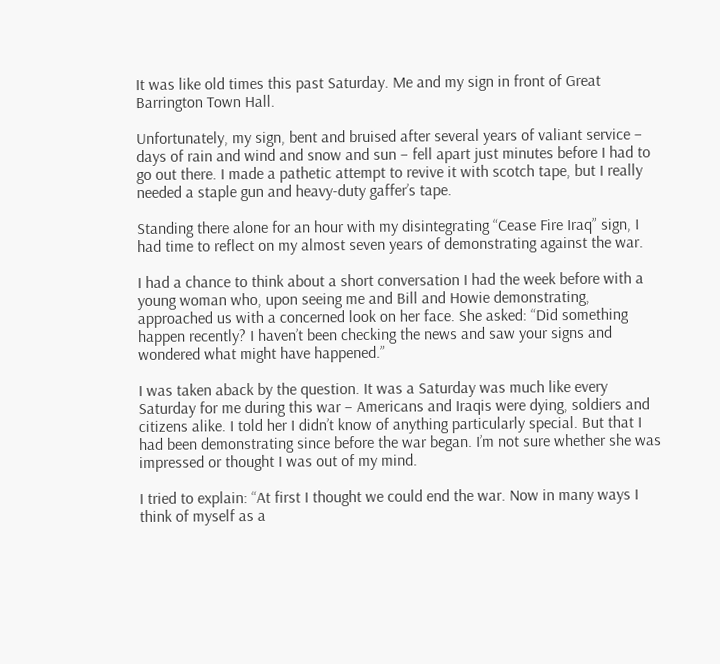It was like old times this past Saturday. Me and my sign in front of Great Barrington Town Hall.

Unfortunately, my sign, bent and bruised after several years of valiant service – days of rain and wind and snow and sun – fell apart just minutes before I had to go out there. I made a pathetic attempt to revive it with scotch tape, but I really needed a staple gun and heavy-duty gaffer’s tape.

Standing there alone for an hour with my disintegrating “Cease Fire Iraq” sign, I had time to reflect on my almost seven years of demonstrating against the war.

I had a chance to think about a short conversation I had the week before with a young woman who, upon seeing me and Bill and Howie demonstrating, approached us with a concerned look on her face. She asked: “Did something happen recently? I haven’t been checking the news and saw your signs and wondered what might have happened.”

I was taken aback by the question. It was a Saturday was much like every Saturday for me during this war – Americans and Iraqis were dying, soldiers and citizens alike. I told her I didn’t know of anything particularly special. But that I had been demonstrating since before the war began. I’m not sure whether she was impressed or thought I was out of my mind.

I tried to explain: “At first I thought we could end the war. Now in many ways I think of myself as a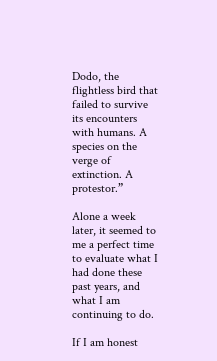Dodo, the flightless bird that failed to survive its encounters with humans. A species on the verge of extinction. A protestor.”

Alone a week later, it seemed to me a perfect time to evaluate what I had done these past years, and what I am continuing to do.

If I am honest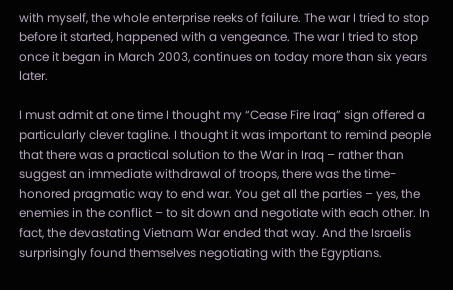with myself, the whole enterprise reeks of failure. The war I tried to stop before it started, happened with a vengeance. The war I tried to stop once it began in March 2003, continues on today more than six years later.

I must admit at one time I thought my “Cease Fire Iraq” sign offered a particularly clever tagline. I thought it was important to remind people that there was a practical solution to the War in Iraq – rather than suggest an immediate withdrawal of troops, there was the time-honored pragmatic way to end war. You get all the parties – yes, the enemies in the conflict – to sit down and negotiate with each other. In fact, the devastating Vietnam War ended that way. And the Israelis surprisingly found themselves negotiating with the Egyptians.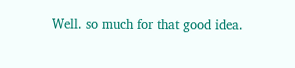Well. so much for that good idea.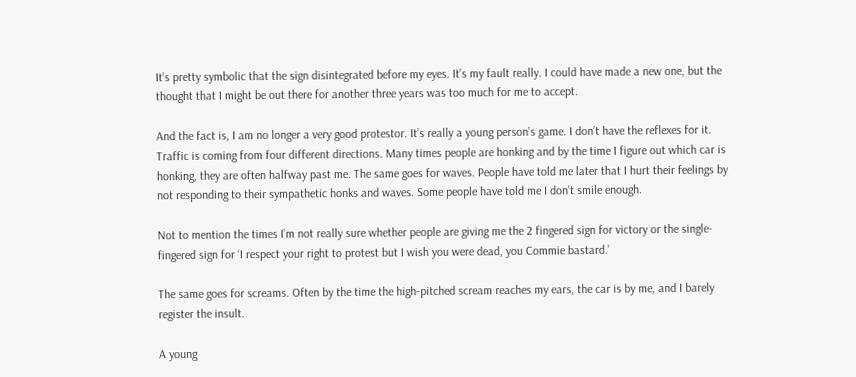It’s pretty symbolic that the sign disintegrated before my eyes. It’s my fault really. I could have made a new one, but the thought that I might be out there for another three years was too much for me to accept.

And the fact is, I am no longer a very good protestor. It’s really a young person’s game. I don’t have the reflexes for it. Traffic is coming from four different directions. Many times people are honking and by the time I figure out which car is honking, they are often halfway past me. The same goes for waves. People have told me later that I hurt their feelings by not responding to their sympathetic honks and waves. Some people have told me I don’t smile enough.

Not to mention the times I’m not really sure whether people are giving me the 2 fingered sign for victory or the single-fingered sign for ‘I respect your right to protest but I wish you were dead, you Commie bastard.’

The same goes for screams. Often by the time the high-pitched scream reaches my ears, the car is by me, and I barely register the insult.

A young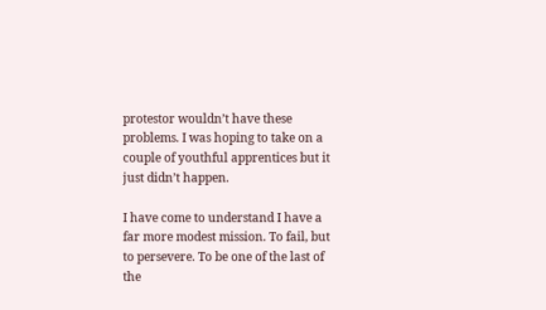protestor wouldn’t have these problems. I was hoping to take on a couple of youthful apprentices but it just didn’t happen.

I have come to understand I have a far more modest mission. To fail, but to persevere. To be one of the last of the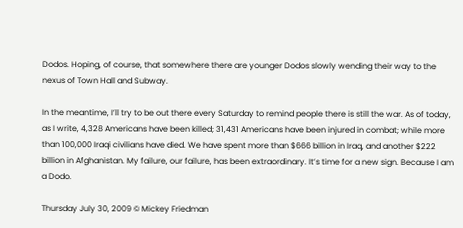Dodos. Hoping, of course, that somewhere there are younger Dodos slowly wending their way to the nexus of Town Hall and Subway.

In the meantime, I’ll try to be out there every Saturday to remind people there is still the war. As of today, as I write, 4,328 Americans have been killed; 31,431 Americans have been injured in combat; while more than 100,000 Iraqi civilians have died. We have spent more than $666 billion in Iraq, and another $222 billion in Afghanistan. My failure, our failure, has been extraordinary. It’s time for a new sign. Because I am a Dodo.

Thursday July 30, 2009 © Mickey Friedman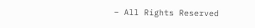– All Rights Reserved